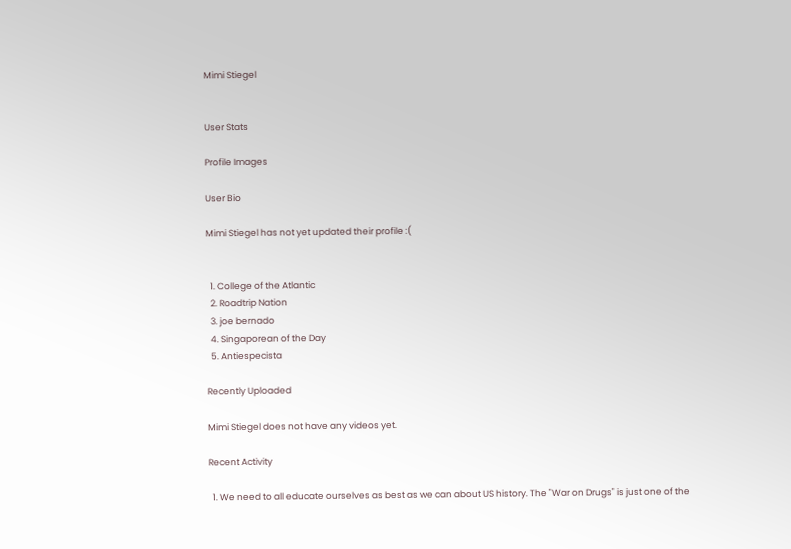Mimi Stiegel


User Stats

Profile Images

User Bio

Mimi Stiegel has not yet updated their profile :(


  1. College of the Atlantic
  2. Roadtrip Nation
  3. joe bernado
  4. Singaporean of the Day
  5. Antiespecista

Recently Uploaded

Mimi Stiegel does not have any videos yet.

Recent Activity

  1. We need to all educate ourselves as best as we can about US history. The "War on Drugs" is just one of the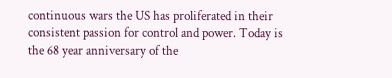continuous wars the US has proliferated in their consistent passion for control and power. Today is the 68 year anniversary of the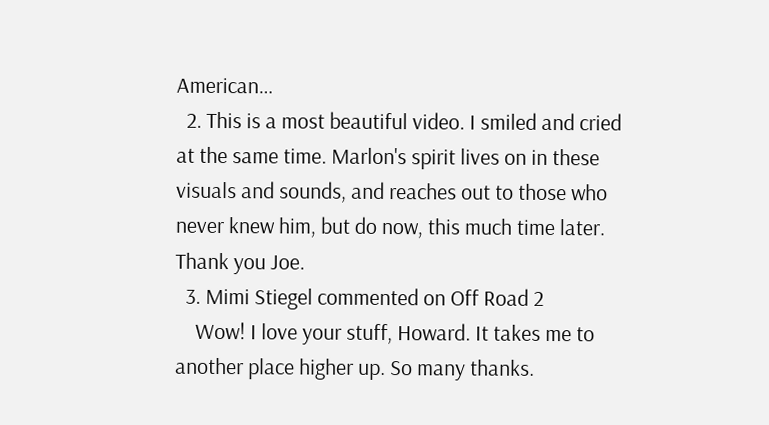American…
  2. This is a most beautiful video. I smiled and cried at the same time. Marlon's spirit lives on in these visuals and sounds, and reaches out to those who never knew him, but do now, this much time later. Thank you Joe.
  3. Mimi Stiegel commented on Off Road 2
    Wow! I love your stuff, Howard. It takes me to another place higher up. So many thanks.